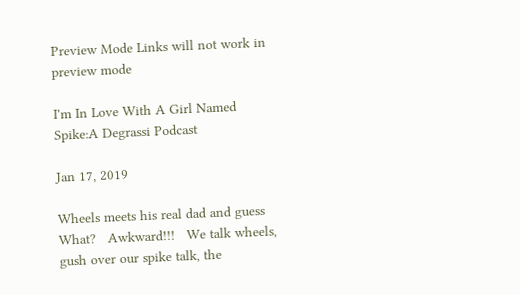Preview Mode Links will not work in preview mode

I'm In Love With A Girl Named Spike:A Degrassi Podcast

Jan 17, 2019

Wheels meets his real dad and guess What?   Awkward!!!   We talk wheels, gush over our spike talk, the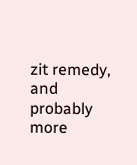zit remedy, and probably more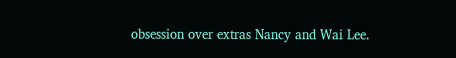obsession over extras Nancy and Wai Lee.